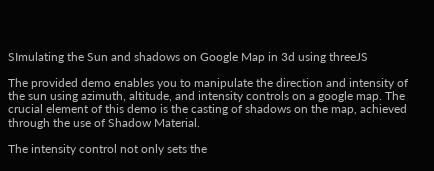SImulating the Sun and shadows on Google Map in 3d using threeJS

The provided demo enables you to manipulate the direction and intensity of the sun using azimuth, altitude, and intensity controls on a google map. The crucial element of this demo is the casting of shadows on the map, achieved through the use of Shadow Material.

The intensity control not only sets the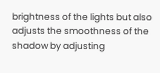brightness of the lights but also adjusts the smoothness of the shadow by adjusting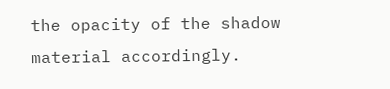the opacity of the shadow material accordingly.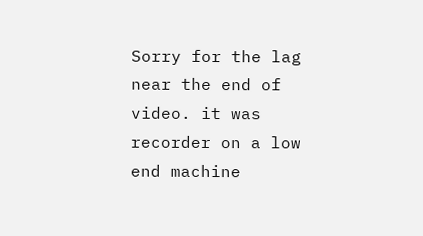Sorry for the lag near the end of video. it was recorder on a low end machine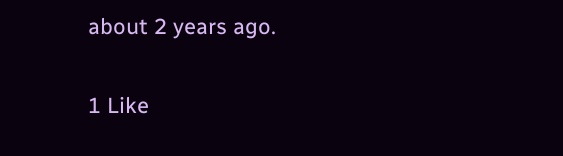about 2 years ago.

1 Like